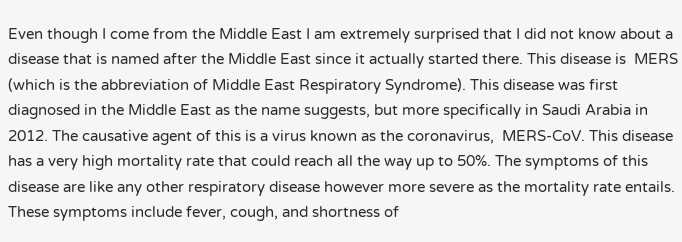Even though I come from the Middle East I am extremely surprised that I did not know about a disease that is named after the Middle East since it actually started there. This disease is  MERS (which is the abbreviation of Middle East Respiratory Syndrome). This disease was first diagnosed in the Middle East as the name suggests, but more specifically in Saudi Arabia in 2012. The causative agent of this is a virus known as the coronavirus,  MERS-CoV. This disease has a very high mortality rate that could reach all the way up to 50%. The symptoms of this disease are like any other respiratory disease however more severe as the mortality rate entails. These symptoms include fever, cough, and shortness of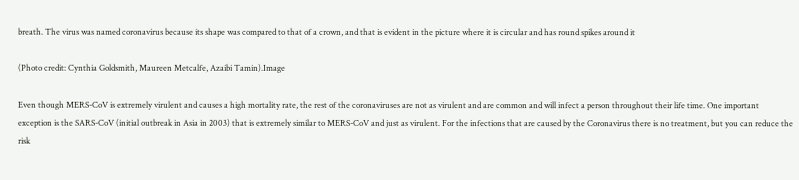breath. The virus was named coronavirus because its shape was compared to that of a crown, and that is evident in the picture where it is circular and has round spikes around it

(Photo credit: Cynthia Goldsmith, Maureen Metcalfe, Azaibi Tamin).Image

Even though MERS-CoV is extremely virulent and causes a high mortality rate, the rest of the coronaviruses are not as virulent and are common and will infect a person throughout their life time. One important exception is the SARS-CoV (initial outbreak in Asia in 2003) that is extremely similar to MERS-CoV and just as virulent. For the infections that are caused by the Coronavirus there is no treatment, but you can reduce the risk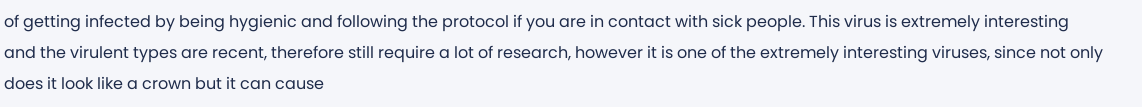of getting infected by being hygienic and following the protocol if you are in contact with sick people. This virus is extremely interesting and the virulent types are recent, therefore still require a lot of research, however it is one of the extremely interesting viruses, since not only does it look like a crown but it can cause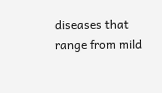diseases that range from mild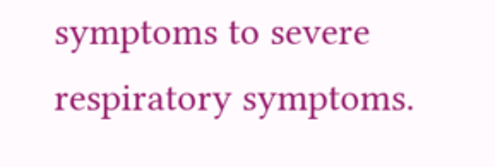symptoms to severe respiratory symptoms.